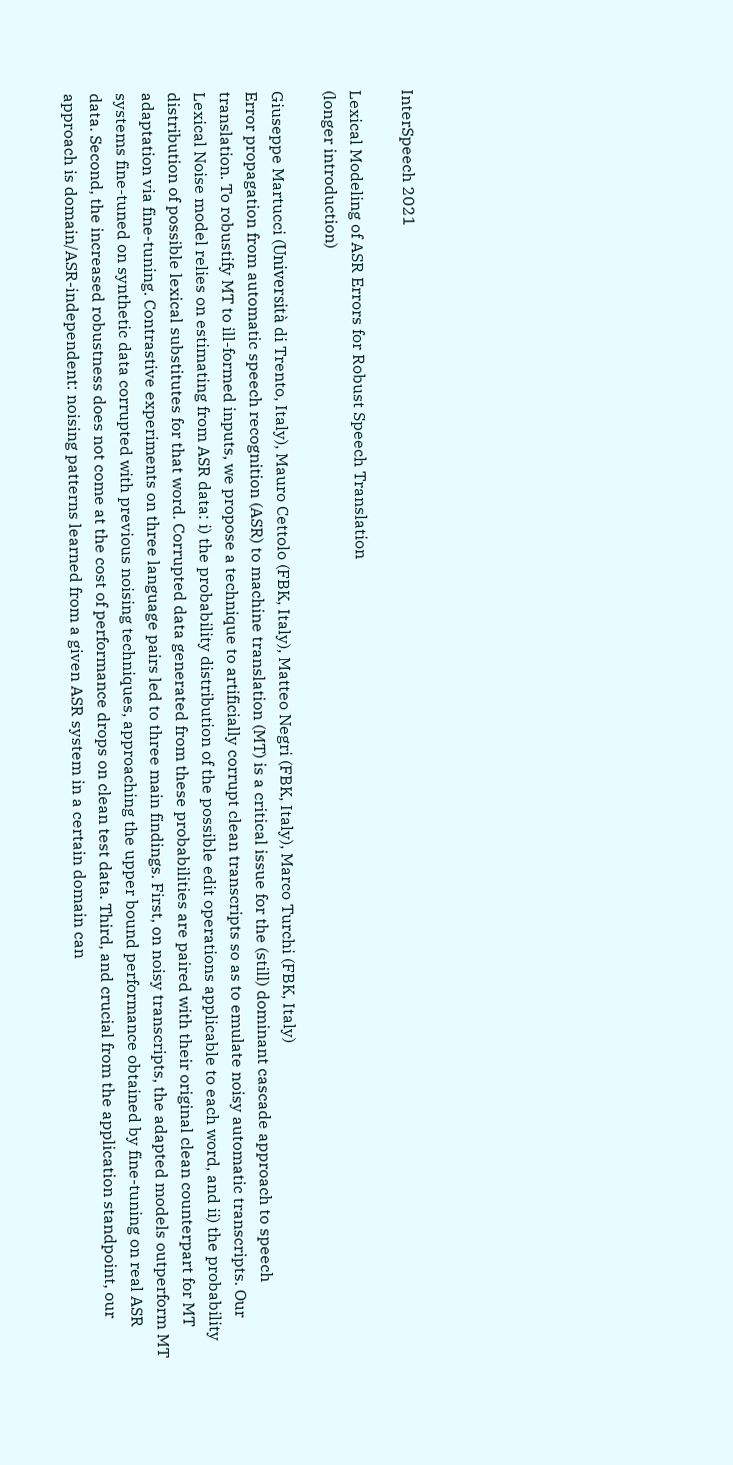InterSpeech 2021

Lexical Modeling of ASR Errors for Robust Speech Translation
(longer introduction)

Giuseppe Martucci (Università di Trento, Italy), Mauro Cettolo (FBK, Italy), Matteo Negri (FBK, Italy), Marco Turchi (FBK, Italy)
Error propagation from automatic speech recognition (ASR) to machine translation (MT) is a critical issue for the (still) dominant cascade approach to speech translation. To robustify MT to ill-formed inputs, we propose a technique to artificially corrupt clean transcripts so as to emulate noisy automatic transcripts. Our Lexical Noise model relies on estimating from ASR data: i) the probability distribution of the possible edit operations applicable to each word, and ii) the probability distribution of possible lexical substitutes for that word. Corrupted data generated from these probabilities are paired with their original clean counterpart for MT adaptation via fine-tuning. Contrastive experiments on three language pairs led to three main findings. First, on noisy transcripts, the adapted models outperform MT systems fine-tuned on synthetic data corrupted with previous noising techniques, approaching the upper bound performance obtained by fine-tuning on real ASR data. Second, the increased robustness does not come at the cost of performance drops on clean test data. Third, and crucial from the application standpoint, our approach is domain/ASR-independent: noising patterns learned from a given ASR system in a certain domain can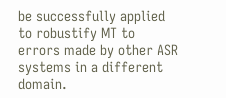be successfully applied to robustify MT to errors made by other ASR systems in a different domain.